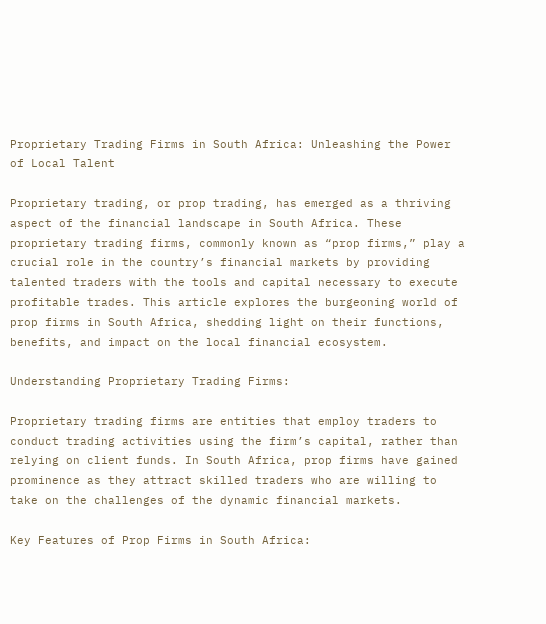Proprietary Trading Firms in South Africa: Unleashing the Power of Local Talent

Proprietary trading, or prop trading, has emerged as a thriving aspect of the financial landscape in South Africa. These proprietary trading firms, commonly known as “prop firms,” play a crucial role in the country’s financial markets by providing talented traders with the tools and capital necessary to execute profitable trades. This article explores the burgeoning world of prop firms in South Africa, shedding light on their functions, benefits, and impact on the local financial ecosystem.

Understanding Proprietary Trading Firms:

Proprietary trading firms are entities that employ traders to conduct trading activities using the firm’s capital, rather than relying on client funds. In South Africa, prop firms have gained prominence as they attract skilled traders who are willing to take on the challenges of the dynamic financial markets.

Key Features of Prop Firms in South Africa: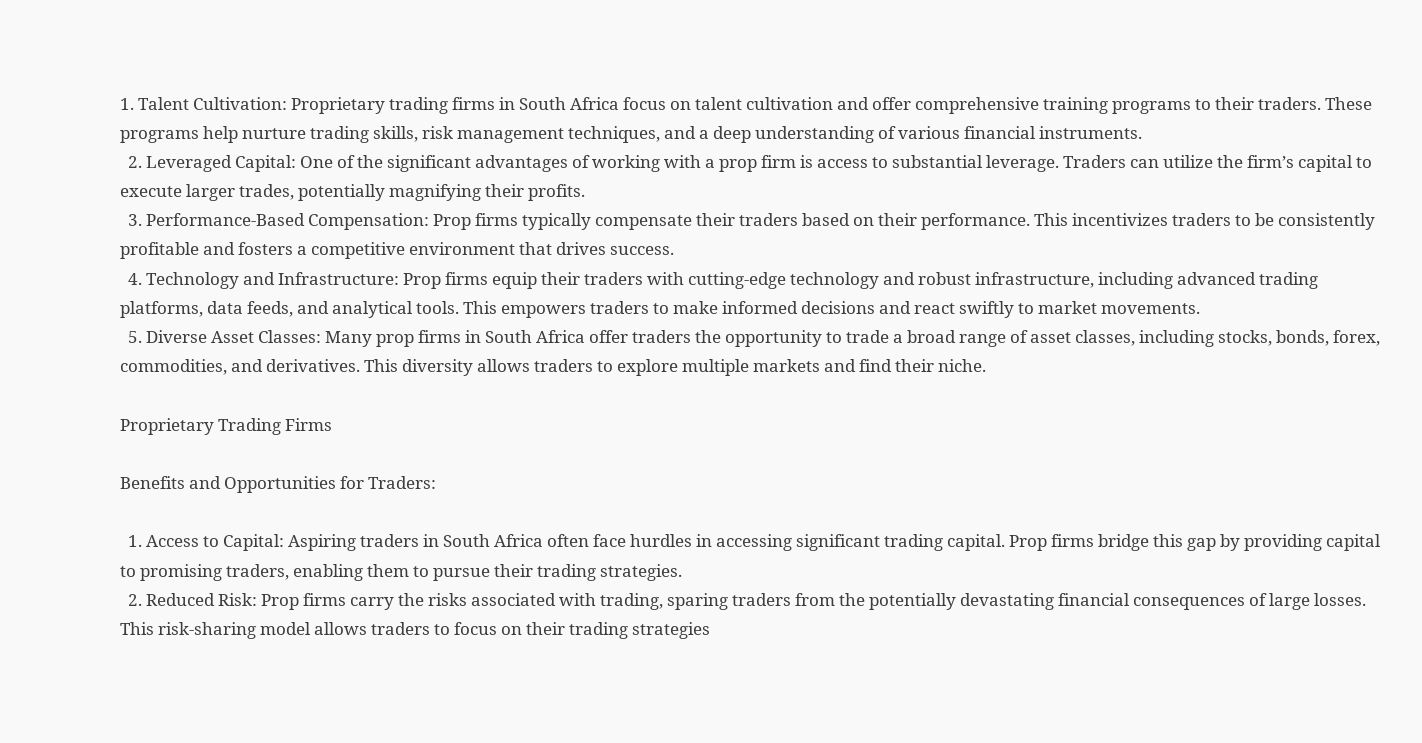1. Talent Cultivation: Proprietary trading firms in South Africa focus on talent cultivation and offer comprehensive training programs to their traders. These programs help nurture trading skills, risk management techniques, and a deep understanding of various financial instruments.
  2. Leveraged Capital: One of the significant advantages of working with a prop firm is access to substantial leverage. Traders can utilize the firm’s capital to execute larger trades, potentially magnifying their profits.
  3. Performance-Based Compensation: Prop firms typically compensate their traders based on their performance. This incentivizes traders to be consistently profitable and fosters a competitive environment that drives success.
  4. Technology and Infrastructure: Prop firms equip their traders with cutting-edge technology and robust infrastructure, including advanced trading platforms, data feeds, and analytical tools. This empowers traders to make informed decisions and react swiftly to market movements.
  5. Diverse Asset Classes: Many prop firms in South Africa offer traders the opportunity to trade a broad range of asset classes, including stocks, bonds, forex, commodities, and derivatives. This diversity allows traders to explore multiple markets and find their niche.

Proprietary Trading Firms

Benefits and Opportunities for Traders:

  1. Access to Capital: Aspiring traders in South Africa often face hurdles in accessing significant trading capital. Prop firms bridge this gap by providing capital to promising traders, enabling them to pursue their trading strategies.
  2. Reduced Risk: Prop firms carry the risks associated with trading, sparing traders from the potentially devastating financial consequences of large losses. This risk-sharing model allows traders to focus on their trading strategies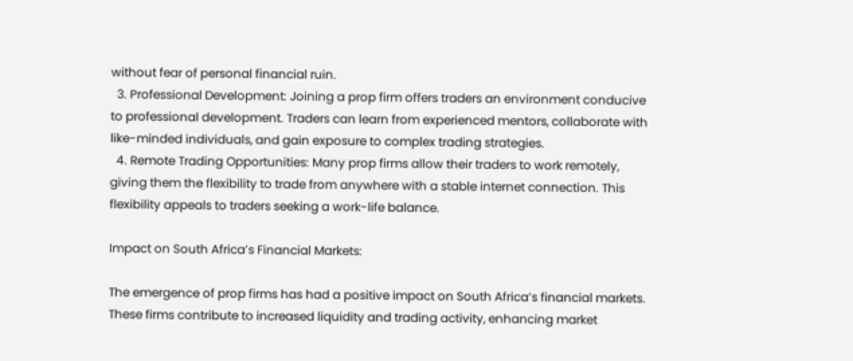without fear of personal financial ruin.
  3. Professional Development: Joining a prop firm offers traders an environment conducive to professional development. Traders can learn from experienced mentors, collaborate with like-minded individuals, and gain exposure to complex trading strategies.
  4. Remote Trading Opportunities: Many prop firms allow their traders to work remotely, giving them the flexibility to trade from anywhere with a stable internet connection. This flexibility appeals to traders seeking a work-life balance.

Impact on South Africa’s Financial Markets:

The emergence of prop firms has had a positive impact on South Africa’s financial markets. These firms contribute to increased liquidity and trading activity, enhancing market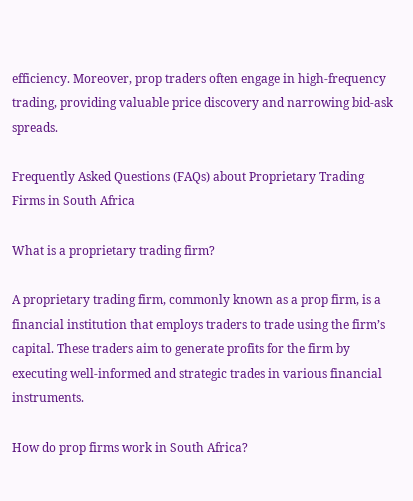efficiency. Moreover, prop traders often engage in high-frequency trading, providing valuable price discovery and narrowing bid-ask spreads.

Frequently Asked Questions (FAQs) about Proprietary Trading Firms in South Africa

What is a proprietary trading firm?

A proprietary trading firm, commonly known as a prop firm, is a financial institution that employs traders to trade using the firm’s capital. These traders aim to generate profits for the firm by executing well-informed and strategic trades in various financial instruments.

How do prop firms work in South Africa?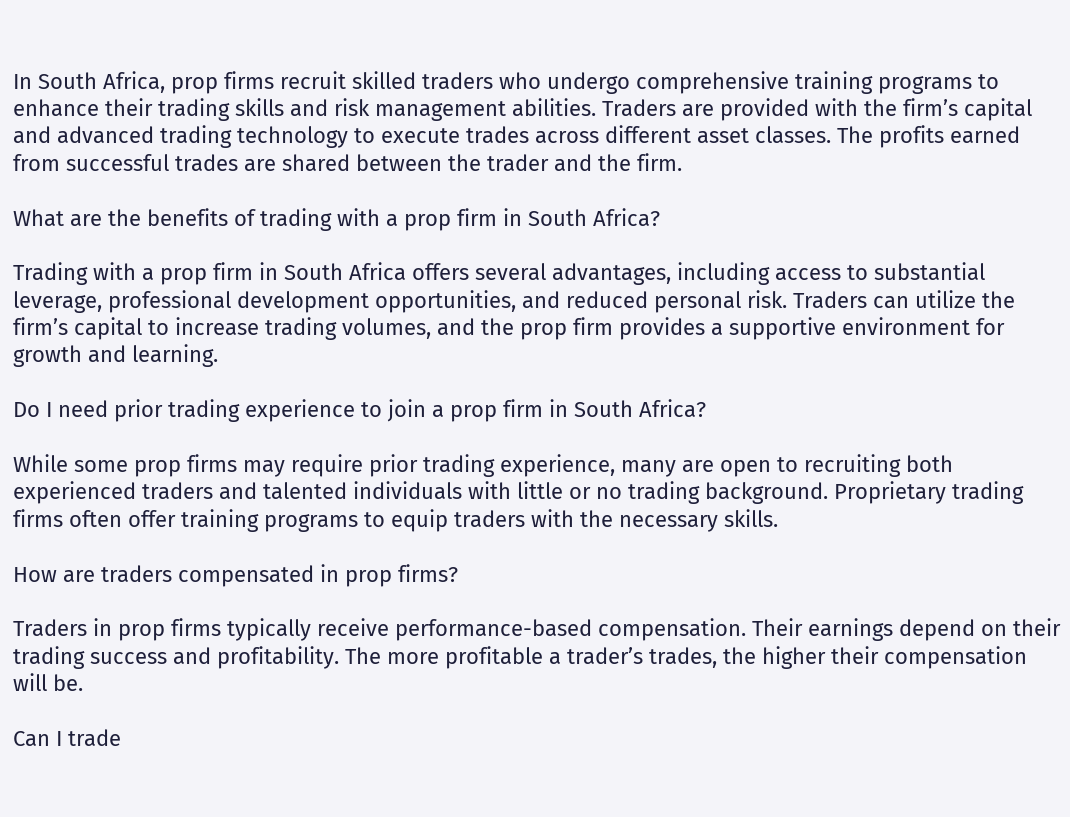In South Africa, prop firms recruit skilled traders who undergo comprehensive training programs to enhance their trading skills and risk management abilities. Traders are provided with the firm’s capital and advanced trading technology to execute trades across different asset classes. The profits earned from successful trades are shared between the trader and the firm.

What are the benefits of trading with a prop firm in South Africa?

Trading with a prop firm in South Africa offers several advantages, including access to substantial leverage, professional development opportunities, and reduced personal risk. Traders can utilize the firm’s capital to increase trading volumes, and the prop firm provides a supportive environment for growth and learning.

Do I need prior trading experience to join a prop firm in South Africa?

While some prop firms may require prior trading experience, many are open to recruiting both experienced traders and talented individuals with little or no trading background. Proprietary trading firms often offer training programs to equip traders with the necessary skills.

How are traders compensated in prop firms?

Traders in prop firms typically receive performance-based compensation. Their earnings depend on their trading success and profitability. The more profitable a trader’s trades, the higher their compensation will be.

Can I trade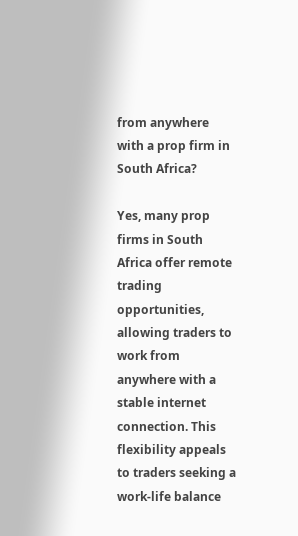from anywhere with a prop firm in South Africa?

Yes, many prop firms in South Africa offer remote trading opportunities, allowing traders to work from anywhere with a stable internet connection. This flexibility appeals to traders seeking a work-life balance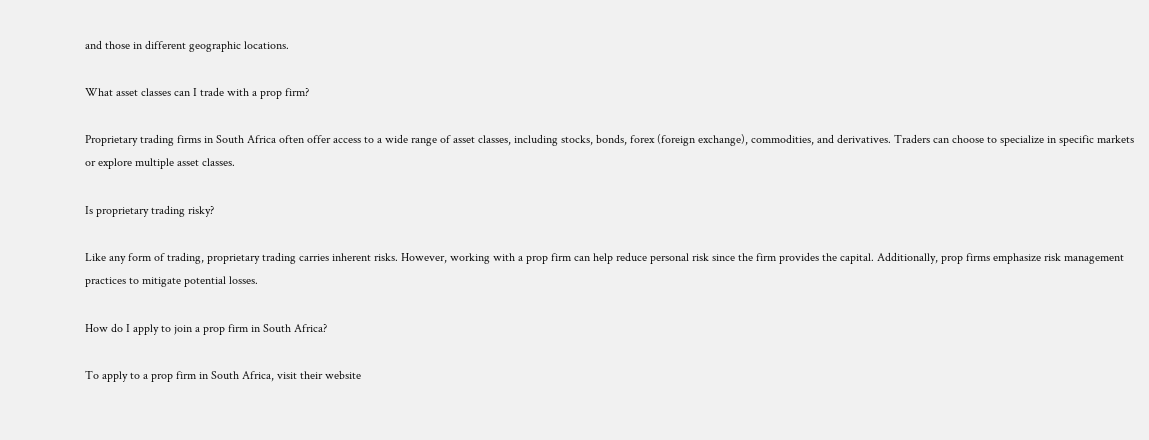and those in different geographic locations.

What asset classes can I trade with a prop firm?

Proprietary trading firms in South Africa often offer access to a wide range of asset classes, including stocks, bonds, forex (foreign exchange), commodities, and derivatives. Traders can choose to specialize in specific markets or explore multiple asset classes.

Is proprietary trading risky?

Like any form of trading, proprietary trading carries inherent risks. However, working with a prop firm can help reduce personal risk since the firm provides the capital. Additionally, prop firms emphasize risk management practices to mitigate potential losses.

How do I apply to join a prop firm in South Africa?

To apply to a prop firm in South Africa, visit their website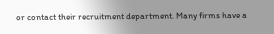or contact their recruitment department. Many firms have a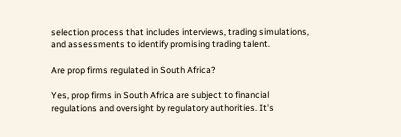selection process that includes interviews, trading simulations, and assessments to identify promising trading talent.

Are prop firms regulated in South Africa?

Yes, prop firms in South Africa are subject to financial regulations and oversight by regulatory authorities. It’s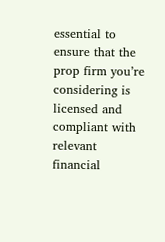essential to ensure that the prop firm you’re considering is licensed and compliant with relevant financial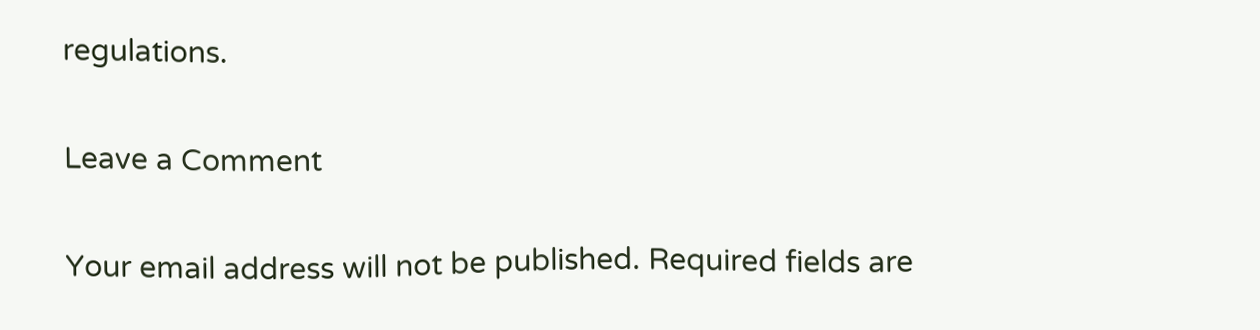regulations.

Leave a Comment

Your email address will not be published. Required fields are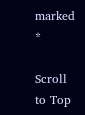marked *

Scroll to Top